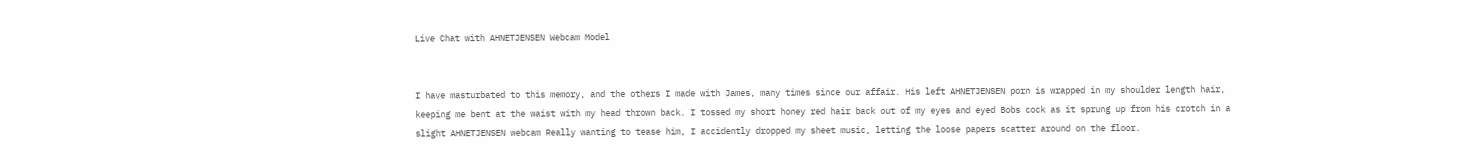Live Chat with AHNETJENSEN Webcam Model


I have masturbated to this memory, and the others I made with James, many times since our affair. His left AHNETJENSEN porn is wrapped in my shoulder length hair, keeping me bent at the waist with my head thrown back. I tossed my short honey red hair back out of my eyes and eyed Bobs cock as it sprung up from his crotch in a slight AHNETJENSEN webcam Really wanting to tease him, I accidently dropped my sheet music, letting the loose papers scatter around on the floor.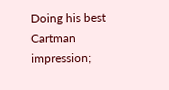Doing his best Cartman impression;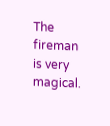The fireman is very magical.